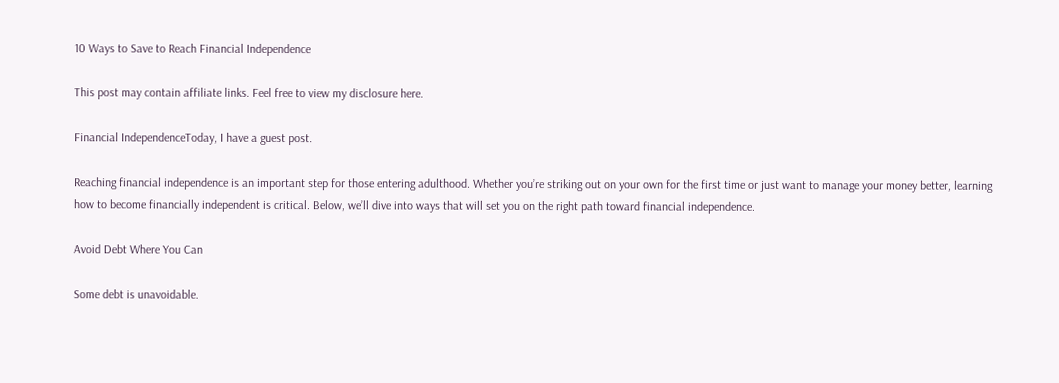10 Ways to Save to Reach Financial Independence

This post may contain affiliate links. Feel free to view my disclosure here.

Financial IndependenceToday, I have a guest post.

Reaching financial independence is an important step for those entering adulthood. Whether you’re striking out on your own for the first time or just want to manage your money better, learning how to become financially independent is critical. Below, we’ll dive into ways that will set you on the right path toward financial independence.

Avoid Debt Where You Can

Some debt is unavoidable.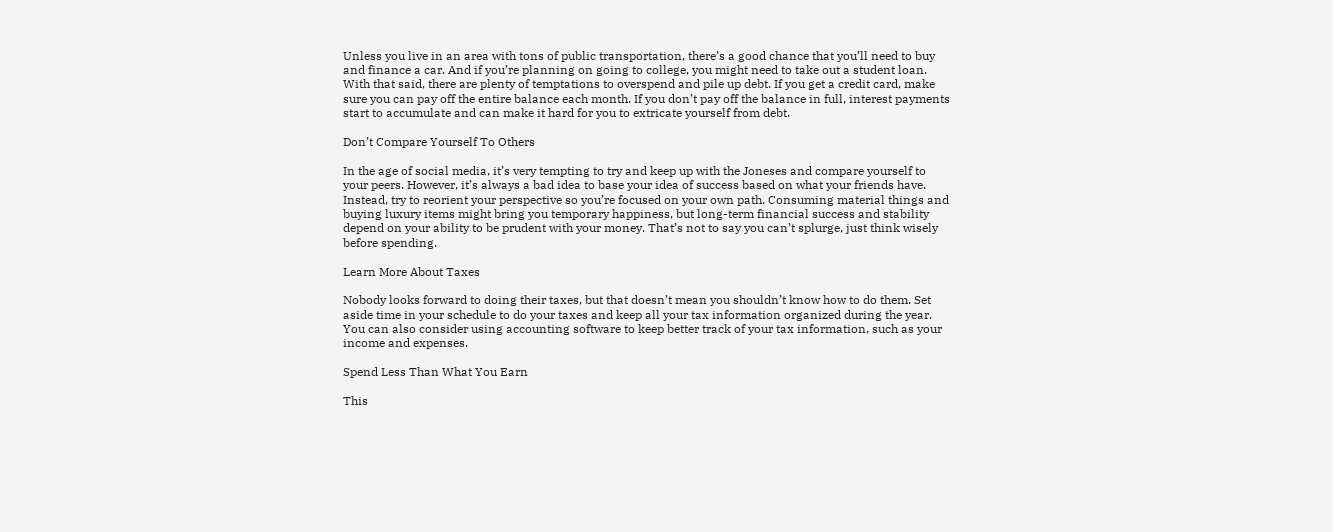Unless you live in an area with tons of public transportation, there’s a good chance that you’ll need to buy and finance a car. And if you’re planning on going to college, you might need to take out a student loan. With that said, there are plenty of temptations to overspend and pile up debt. If you get a credit card, make sure you can pay off the entire balance each month. If you don’t pay off the balance in full, interest payments start to accumulate and can make it hard for you to extricate yourself from debt.

Don’t Compare Yourself To Others

In the age of social media, it’s very tempting to try and keep up with the Joneses and compare yourself to your peers. However, it’s always a bad idea to base your idea of success based on what your friends have. Instead, try to reorient your perspective so you’re focused on your own path. Consuming material things and buying luxury items might bring you temporary happiness, but long-term financial success and stability depend on your ability to be prudent with your money. That’s not to say you can’t splurge, just think wisely before spending.

Learn More About Taxes

Nobody looks forward to doing their taxes, but that doesn’t mean you shouldn’t know how to do them. Set aside time in your schedule to do your taxes and keep all your tax information organized during the year. You can also consider using accounting software to keep better track of your tax information, such as your income and expenses.

Spend Less Than What You Earn

This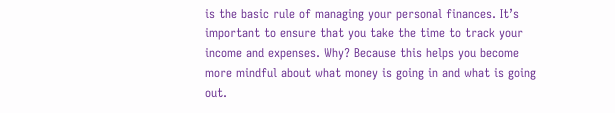is the basic rule of managing your personal finances. It’s important to ensure that you take the time to track your income and expenses. Why? Because this helps you become more mindful about what money is going in and what is going out.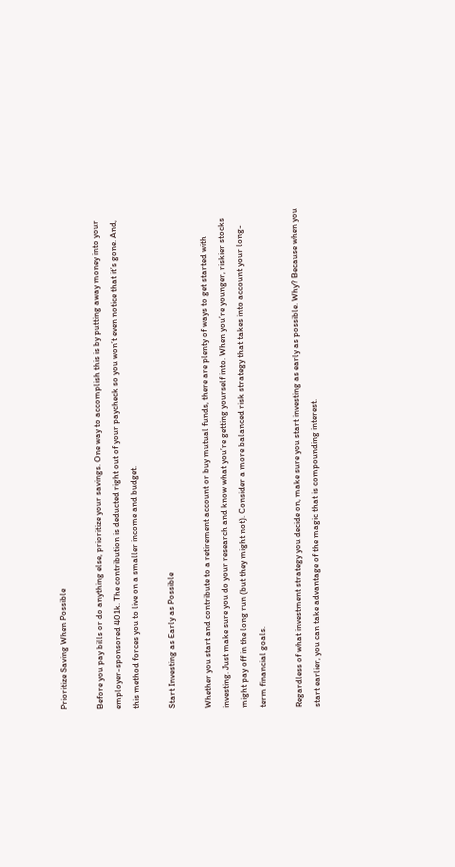Prioritize Saving When Possible

Before you pay bills or do anything else, prioritize your savings. One way to accomplish this is by putting away money into your employer-sponsored 401k. The contribution is deducted right out of your paycheck so you won’t even notice that it’s gone. And, this method forces you to live on a smaller income and budget.

Start Investing as Early as Possible

Whether you start and contribute to a retirement account or buy mutual funds, there are plenty of ways to get started with investing. Just make sure you do your research and know what you’re getting yourself into. When you’re younger, riskier stocks might pay off in the long run (but they might not). Consider a more balanced risk strategy that takes into account your long-term financial goals.

Regardless of what investment strategy you decide on, make sure you start investing as early as possible. Why? Because when you start earlier, you can take advantage of the magic that is compounding interest.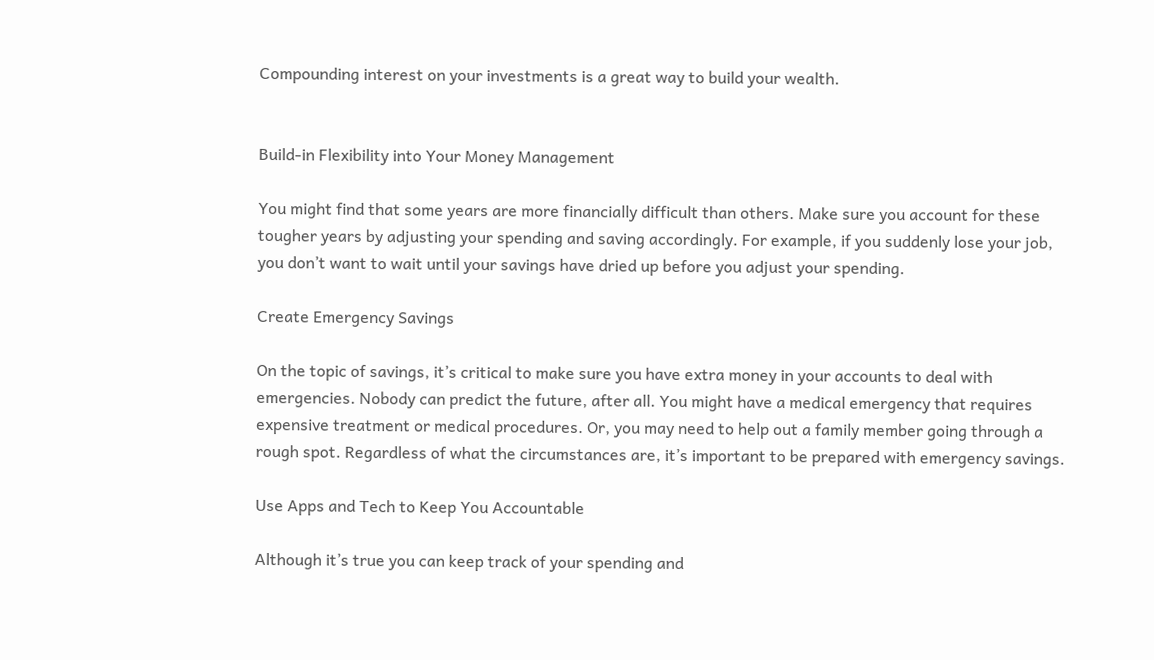Compounding interest on your investments is a great way to build your wealth.


Build-in Flexibility into Your Money Management

You might find that some years are more financially difficult than others. Make sure you account for these tougher years by adjusting your spending and saving accordingly. For example, if you suddenly lose your job, you don’t want to wait until your savings have dried up before you adjust your spending.

Create Emergency Savings

On the topic of savings, it’s critical to make sure you have extra money in your accounts to deal with emergencies. Nobody can predict the future, after all. You might have a medical emergency that requires expensive treatment or medical procedures. Or, you may need to help out a family member going through a rough spot. Regardless of what the circumstances are, it’s important to be prepared with emergency savings.

Use Apps and Tech to Keep You Accountable

Although it’s true you can keep track of your spending and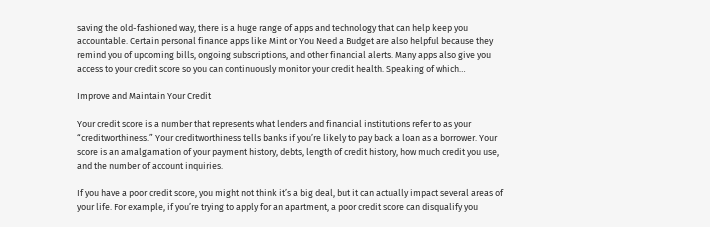saving the old-fashioned way, there is a huge range of apps and technology that can help keep you accountable. Certain personal finance apps like Mint or You Need a Budget are also helpful because they remind you of upcoming bills, ongoing subscriptions, and other financial alerts. Many apps also give you access to your credit score so you can continuously monitor your credit health. Speaking of which…

Improve and Maintain Your Credit

Your credit score is a number that represents what lenders and financial institutions refer to as your “creditworthiness.” Your creditworthiness tells banks if you’re likely to pay back a loan as a borrower. Your score is an amalgamation of your payment history, debts, length of credit history, how much credit you use, and the number of account inquiries.

If you have a poor credit score, you might not think it’s a big deal, but it can actually impact several areas of your life. For example, if you’re trying to apply for an apartment, a poor credit score can disqualify you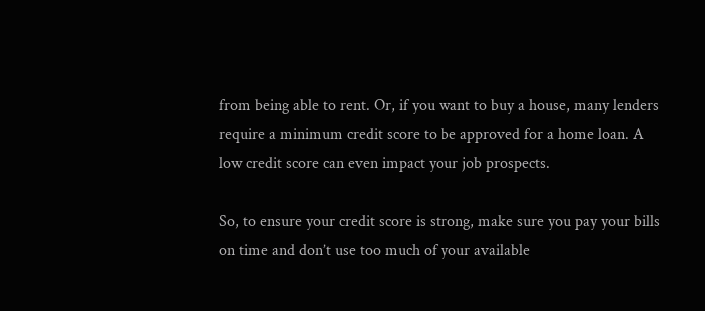from being able to rent. Or, if you want to buy a house, many lenders require a minimum credit score to be approved for a home loan. A low credit score can even impact your job prospects.

So, to ensure your credit score is strong, make sure you pay your bills on time and don’t use too much of your available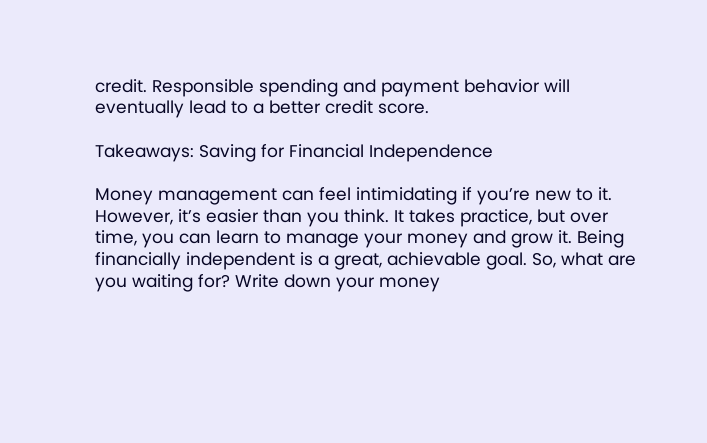credit. Responsible spending and payment behavior will eventually lead to a better credit score.

Takeaways: Saving for Financial Independence

Money management can feel intimidating if you’re new to it. However, it’s easier than you think. It takes practice, but over time, you can learn to manage your money and grow it. Being financially independent is a great, achievable goal. So, what are you waiting for? Write down your money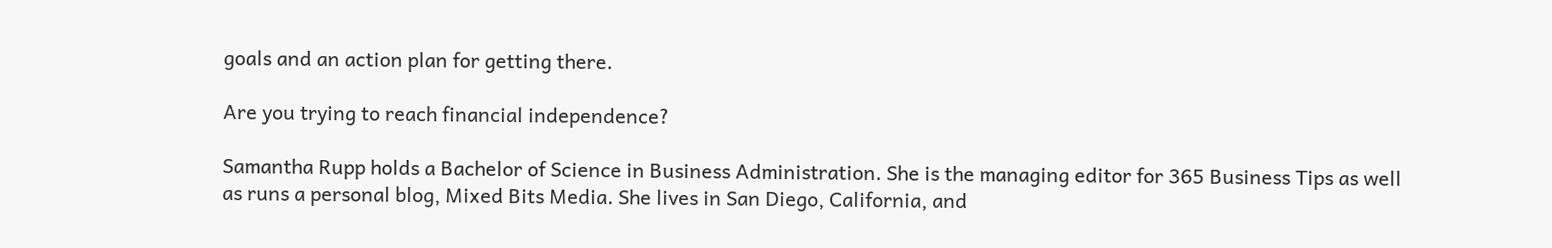goals and an action plan for getting there.

Are you trying to reach financial independence?

Samantha Rupp holds a Bachelor of Science in Business Administration. She is the managing editor for 365 Business Tips as well as runs a personal blog, Mixed Bits Media. She lives in San Diego, California, and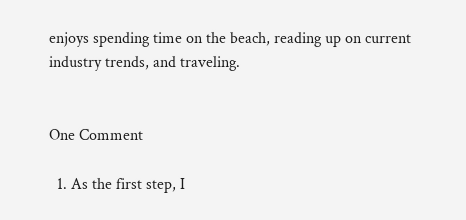enjoys spending time on the beach, reading up on current industry trends, and traveling.


One Comment

  1. As the first step, I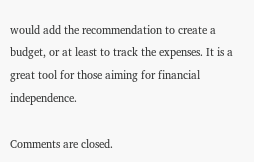would add the recommendation to create a budget, or at least to track the expenses. It is a great tool for those aiming for financial independence.

Comments are closed.